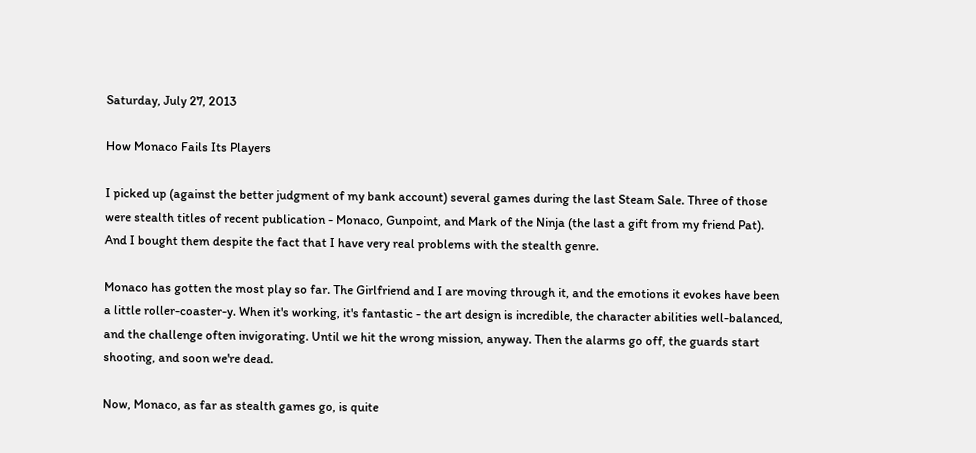Saturday, July 27, 2013

How Monaco Fails Its Players

I picked up (against the better judgment of my bank account) several games during the last Steam Sale. Three of those were stealth titles of recent publication - Monaco, Gunpoint, and Mark of the Ninja (the last a gift from my friend Pat). And I bought them despite the fact that I have very real problems with the stealth genre.

Monaco has gotten the most play so far. The Girlfriend and I are moving through it, and the emotions it evokes have been a little roller-coaster-y. When it's working, it's fantastic - the art design is incredible, the character abilities well-balanced, and the challenge often invigorating. Until we hit the wrong mission, anyway. Then the alarms go off, the guards start shooting, and soon we're dead.

Now, Monaco, as far as stealth games go, is quite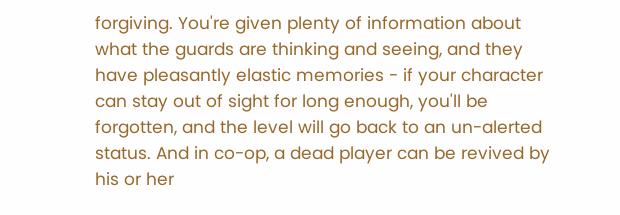forgiving. You're given plenty of information about what the guards are thinking and seeing, and they have pleasantly elastic memories - if your character can stay out of sight for long enough, you'll be forgotten, and the level will go back to an un-alerted status. And in co-op, a dead player can be revived by his or her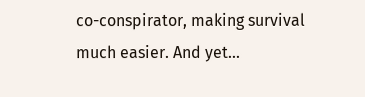co-conspirator, making survival much easier. And yet...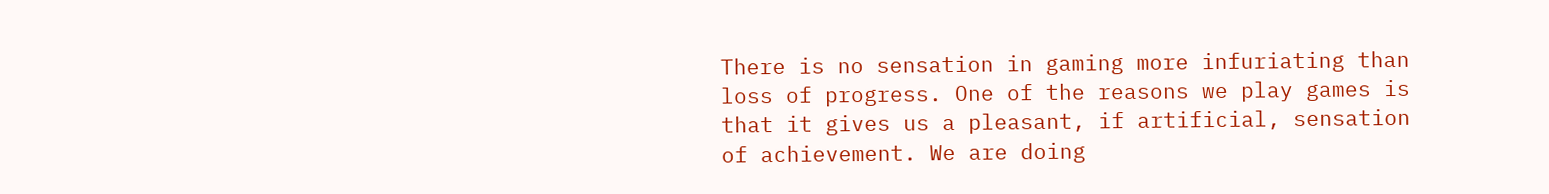There is no sensation in gaming more infuriating than loss of progress. One of the reasons we play games is that it gives us a pleasant, if artificial, sensation of achievement. We are doing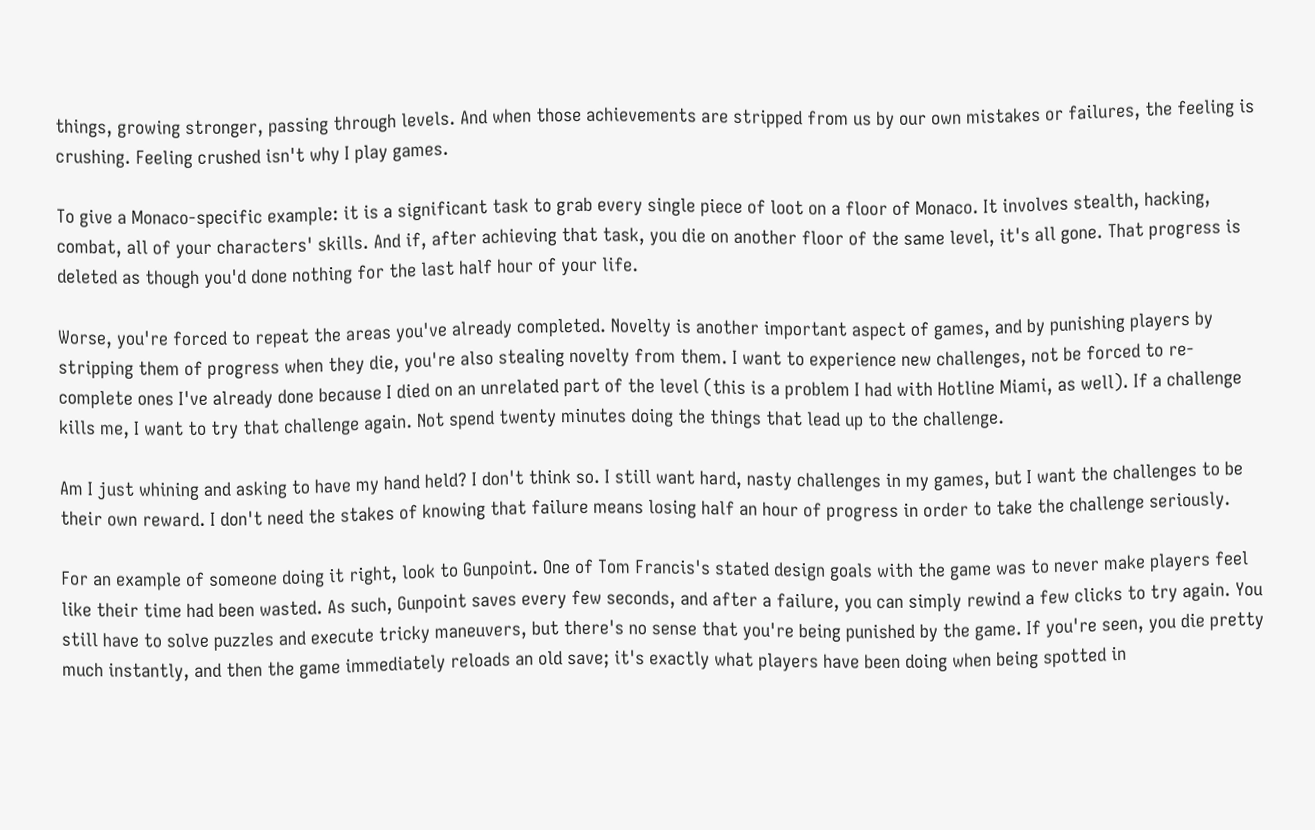things, growing stronger, passing through levels. And when those achievements are stripped from us by our own mistakes or failures, the feeling is crushing. Feeling crushed isn't why I play games.

To give a Monaco-specific example: it is a significant task to grab every single piece of loot on a floor of Monaco. It involves stealth, hacking, combat, all of your characters' skills. And if, after achieving that task, you die on another floor of the same level, it's all gone. That progress is deleted as though you'd done nothing for the last half hour of your life.

Worse, you're forced to repeat the areas you've already completed. Novelty is another important aspect of games, and by punishing players by stripping them of progress when they die, you're also stealing novelty from them. I want to experience new challenges, not be forced to re-complete ones I've already done because I died on an unrelated part of the level (this is a problem I had with Hotline Miami, as well). If a challenge kills me, I want to try that challenge again. Not spend twenty minutes doing the things that lead up to the challenge.

Am I just whining and asking to have my hand held? I don't think so. I still want hard, nasty challenges in my games, but I want the challenges to be their own reward. I don't need the stakes of knowing that failure means losing half an hour of progress in order to take the challenge seriously.

For an example of someone doing it right, look to Gunpoint. One of Tom Francis's stated design goals with the game was to never make players feel like their time had been wasted. As such, Gunpoint saves every few seconds, and after a failure, you can simply rewind a few clicks to try again. You still have to solve puzzles and execute tricky maneuvers, but there's no sense that you're being punished by the game. If you're seen, you die pretty much instantly, and then the game immediately reloads an old save; it's exactly what players have been doing when being spotted in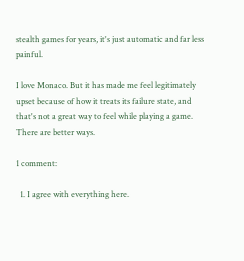stealth games for years, it's just automatic and far less painful.

I love Monaco. But it has made me feel legitimately upset because of how it treats its failure state, and that's not a great way to feel while playing a game. There are better ways.

1 comment:

  1. I agree with everything here.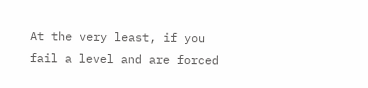At the very least, if you fail a level and are forced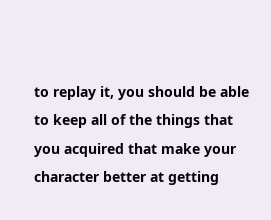to replay it, you should be able to keep all of the things that you acquired that make your character better at getting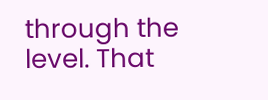through the level. That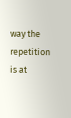way the repetition is at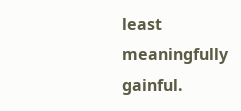least meaningfully gainful.